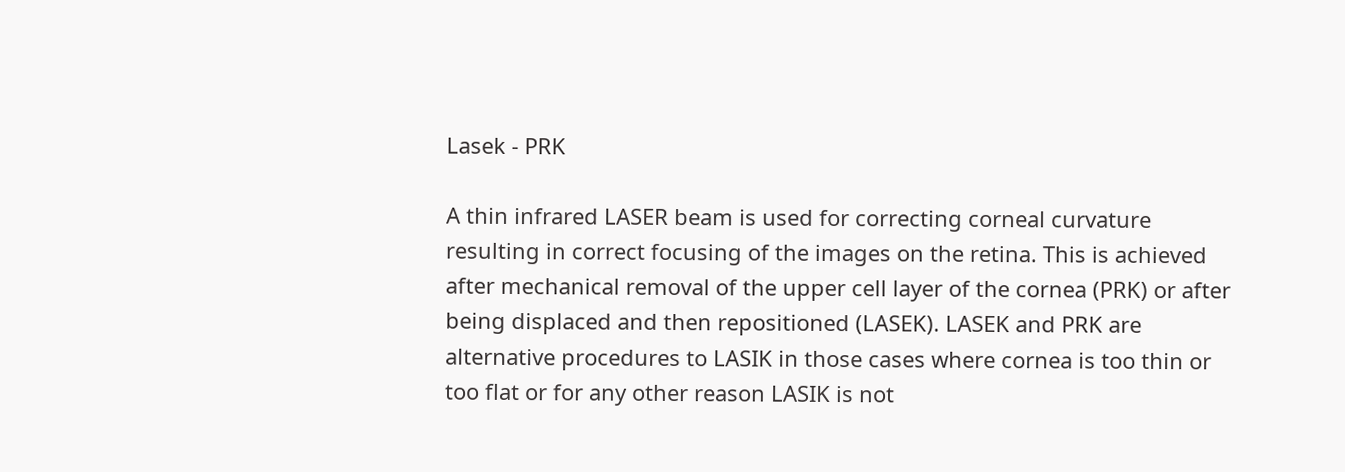Lasek - PRK

A thin infrared LASER beam is used for correcting corneal curvature resulting in correct focusing of the images on the retina. This is achieved after mechanical removal of the upper cell layer of the cornea (PRK) or after being displaced and then repositioned (LASEK). LASEK and PRK are alternative procedures to LASIK in those cases where cornea is too thin or too flat or for any other reason LASIK is not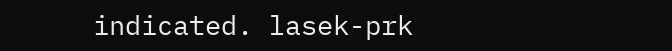indicated. lasek-prk